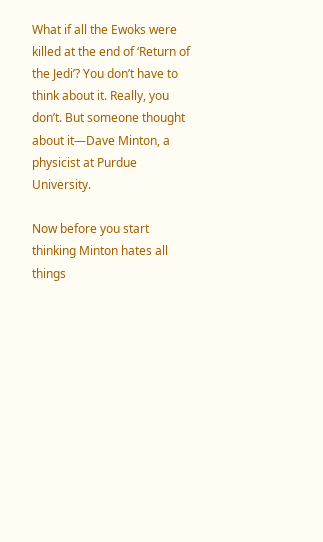What if all the Ewoks were killed at the end of ‘Return of the Jedi’? You don’t have to think about it. Really, you don’t. But someone thought about it—Dave Minton, a physicist at Purdue University.

Now before you start thinking Minton hates all things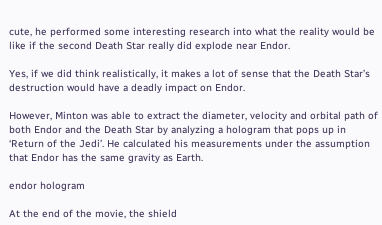cute, he performed some interesting research into what the reality would be like if the second Death Star really did explode near Endor.

Yes, if we did think realistically, it makes a lot of sense that the Death Star’s destruction would have a deadly impact on Endor.

However, Minton was able to extract the diameter, velocity and orbital path of both Endor and the Death Star by analyzing a hologram that pops up in ‘Return of the Jedi’. He calculated his measurements under the assumption that Endor has the same gravity as Earth.

endor hologram

At the end of the movie, the shield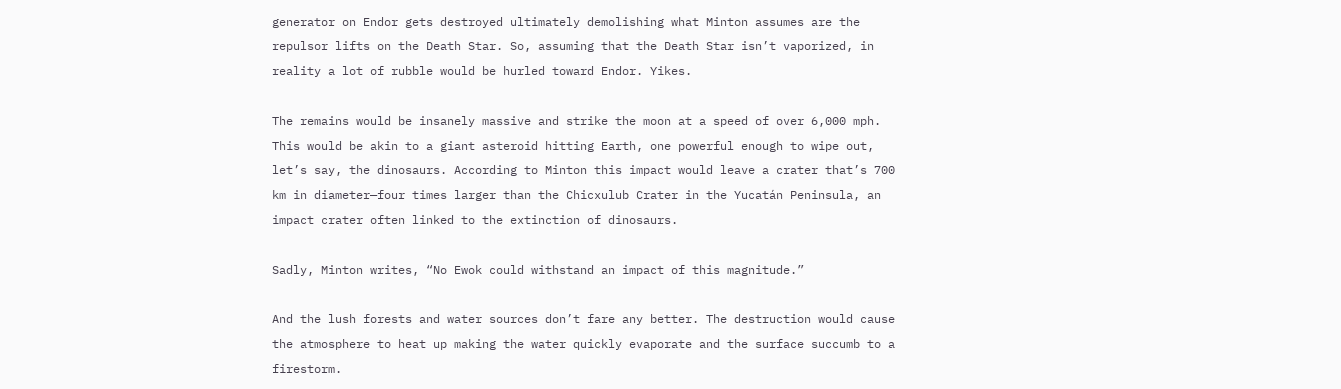generator on Endor gets destroyed ultimately demolishing what Minton assumes are the repulsor lifts on the Death Star. So, assuming that the Death Star isn’t vaporized, in reality a lot of rubble would be hurled toward Endor. Yikes.

The remains would be insanely massive and strike the moon at a speed of over 6,000 mph. This would be akin to a giant asteroid hitting Earth, one powerful enough to wipe out, let’s say, the dinosaurs. According to Minton this impact would leave a crater that’s 700 km in diameter—four times larger than the Chicxulub Crater in the Yucatán Peninsula, an impact crater often linked to the extinction of dinosaurs.

Sadly, Minton writes, “No Ewok could withstand an impact of this magnitude.”

And the lush forests and water sources don’t fare any better. The destruction would cause the atmosphere to heat up making the water quickly evaporate and the surface succumb to a firestorm.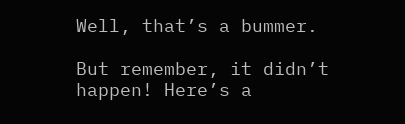Well, that’s a bummer.

But remember, it didn’t happen! Here’s a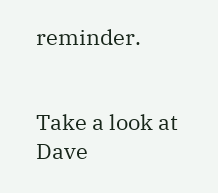reminder.


Take a look at Dave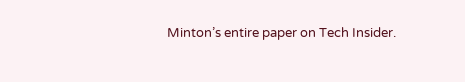Minton’s entire paper on Tech Insider.